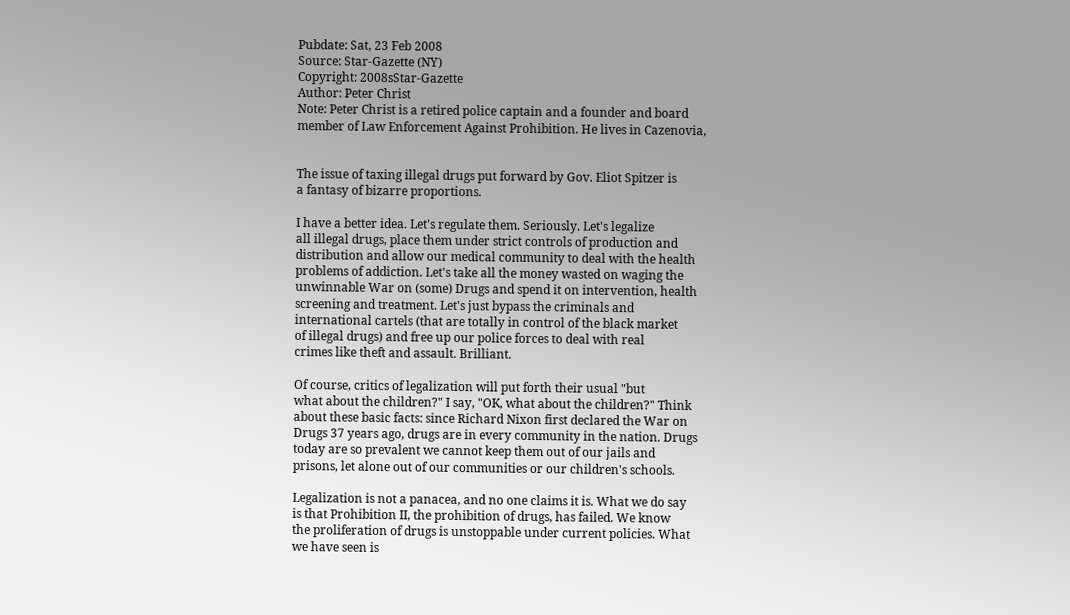Pubdate: Sat, 23 Feb 2008
Source: Star-Gazette (NY)
Copyright: 2008sStar-Gazette
Author: Peter Christ
Note: Peter Christ is a retired police captain and a founder and board
member of Law Enforcement Against Prohibition. He lives in Cazenovia,


The issue of taxing illegal drugs put forward by Gov. Eliot Spitzer is
a fantasy of bizarre proportions.

I have a better idea. Let's regulate them. Seriously. Let's legalize
all illegal drugs, place them under strict controls of production and
distribution and allow our medical community to deal with the health
problems of addiction. Let's take all the money wasted on waging the
unwinnable War on (some) Drugs and spend it on intervention, health
screening and treatment. Let's just bypass the criminals and
international cartels (that are totally in control of the black market
of illegal drugs) and free up our police forces to deal with real
crimes like theft and assault. Brilliant.

Of course, critics of legalization will put forth their usual "but
what about the children?" I say, "OK, what about the children?" Think
about these basic facts: since Richard Nixon first declared the War on
Drugs 37 years ago, drugs are in every community in the nation. Drugs
today are so prevalent we cannot keep them out of our jails and
prisons, let alone out of our communities or our children's schools.

Legalization is not a panacea, and no one claims it is. What we do say
is that Prohibition II, the prohibition of drugs, has failed. We know
the proliferation of drugs is unstoppable under current policies. What
we have seen is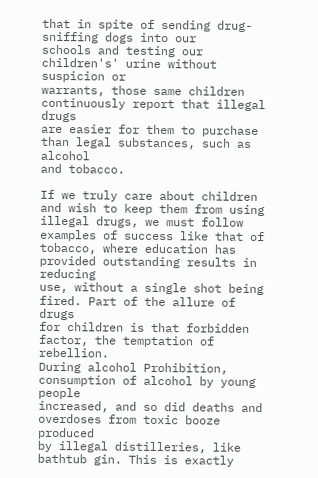that in spite of sending drug-sniffing dogs into our
schools and testing our children's' urine without suspicion or
warrants, those same children continuously report that illegal drugs
are easier for them to purchase than legal substances, such as alcohol
and tobacco.

If we truly care about children and wish to keep them from using
illegal drugs, we must follow examples of success like that of
tobacco, where education has provided outstanding results in reducing
use, without a single shot being fired. Part of the allure of drugs
for children is that forbidden factor, the temptation of rebellion.
During alcohol Prohibition, consumption of alcohol by young people
increased, and so did deaths and overdoses from toxic booze produced
by illegal distilleries, like bathtub gin. This is exactly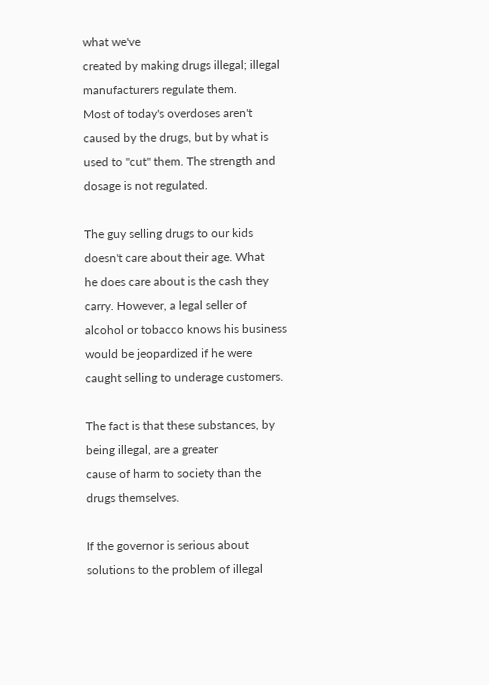what we've
created by making drugs illegal; illegal manufacturers regulate them.
Most of today's overdoses aren't caused by the drugs, but by what is
used to "cut" them. The strength and dosage is not regulated.

The guy selling drugs to our kids doesn't care about their age. What
he does care about is the cash they carry. However, a legal seller of
alcohol or tobacco knows his business would be jeopardized if he were
caught selling to underage customers.

The fact is that these substances, by being illegal, are a greater
cause of harm to society than the drugs themselves.

If the governor is serious about solutions to the problem of illegal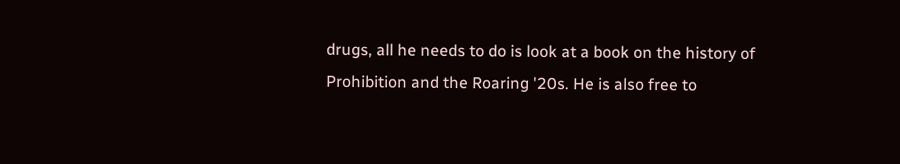drugs, all he needs to do is look at a book on the history of
Prohibition and the Roaring '20s. He is also free to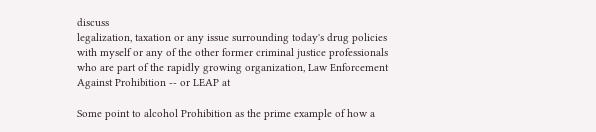discuss
legalization, taxation or any issue surrounding today's drug policies
with myself or any of the other former criminal justice professionals
who are part of the rapidly growing organization, Law Enforcement
Against Prohibition -- or LEAP at

Some point to alcohol Prohibition as the prime example of how a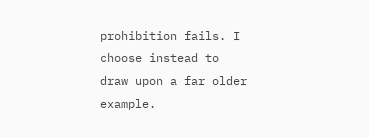prohibition fails. I choose instead to draw upon a far older example.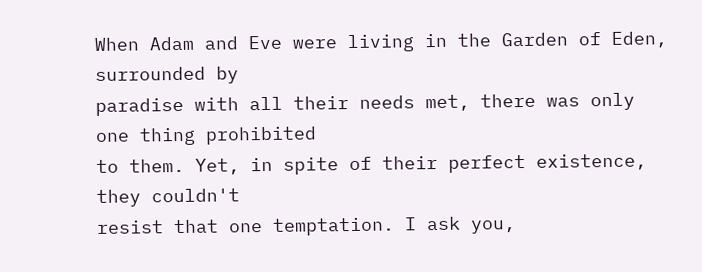When Adam and Eve were living in the Garden of Eden, surrounded by
paradise with all their needs met, there was only one thing prohibited
to them. Yet, in spite of their perfect existence, they couldn't
resist that one temptation. I ask you,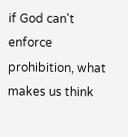if God can't enforce
prohibition, what makes us think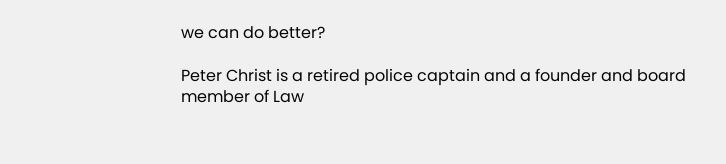we can do better?

Peter Christ is a retired police captain and a founder and board
member of Law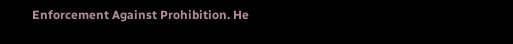Enforcement Against Prohibition. He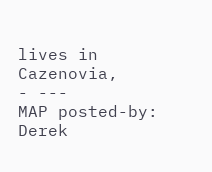lives in Cazenovia,
- ---
MAP posted-by: Derek